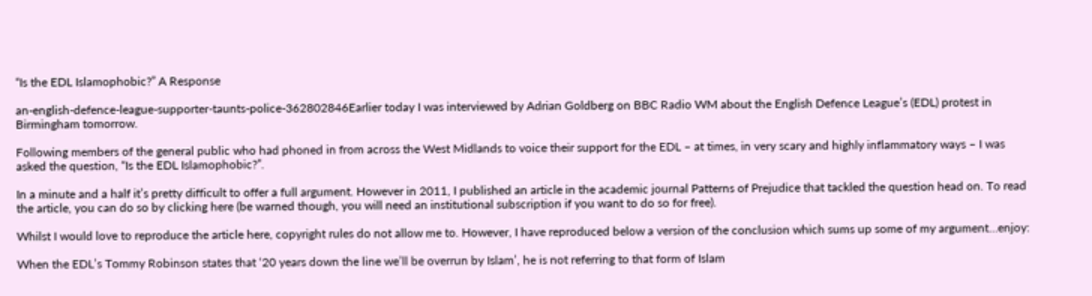“Is the EDL Islamophobic?” A Response

an-english-defence-league-supporter-taunts-police-362802846Earlier today I was interviewed by Adrian Goldberg on BBC Radio WM about the English Defence League’s (EDL) protest in Birmingham tomorrow.

Following members of the general public who had phoned in from across the West Midlands to voice their support for the EDL – at times, in very scary and highly inflammatory ways – I was asked the question, “Is the EDL Islamophobic?”.

In a minute and a half it’s pretty difficult to offer a full argument. However in 2011, I published an article in the academic journal Patterns of Prejudice that tackled the question head on. To read the article, you can do so by clicking here (be warned though, you will need an institutional subscription if you want to do so for free).

Whilst I would love to reproduce the article here, copyright rules do not allow me to. However, I have reproduced below a version of the conclusion which sums up some of my argument…enjoy:

When the EDL’s Tommy Robinson states that ‘20 years down the line we’ll be overrun by Islam’, he is not referring to that form of Islam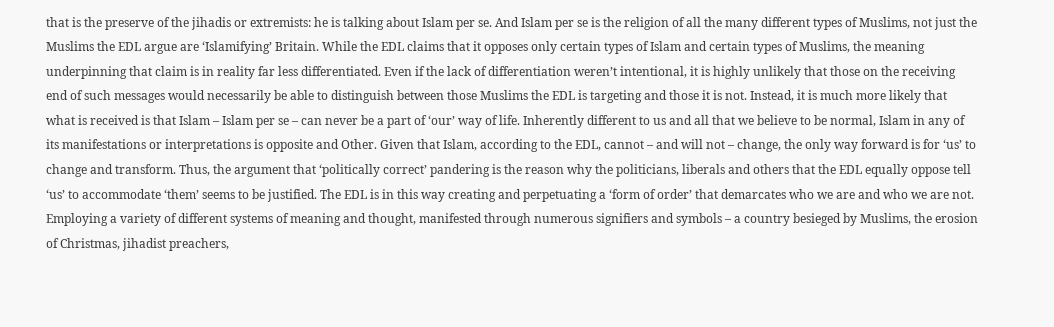that is the preserve of the jihadis or extremists: he is talking about Islam per se. And Islam per se is the religion of all the many different types of Muslims, not just the Muslims the EDL argue are ‘Islamifying’ Britain. While the EDL claims that it opposes only certain types of Islam and certain types of Muslims, the meaning underpinning that claim is in reality far less differentiated. Even if the lack of differentiation weren’t intentional, it is highly unlikely that those on the receiving end of such messages would necessarily be able to distinguish between those Muslims the EDL is targeting and those it is not. Instead, it is much more likely that what is received is that Islam – Islam per se – can never be a part of ‘our’ way of life. Inherently different to us and all that we believe to be normal, Islam in any of its manifestations or interpretations is opposite and Other. Given that Islam, according to the EDL, cannot – and will not – change, the only way forward is for ‘us’ to change and transform. Thus, the argument that ‘politically correct’ pandering is the reason why the politicians, liberals and others that the EDL equally oppose tell ‘us’ to accommodate ‘them’ seems to be justified. The EDL is in this way creating and perpetuating a ‘form of order’ that demarcates who we are and who we are not. Employing a variety of different systems of meaning and thought, manifested through numerous signifiers and symbols – a country besieged by Muslims, the erosion of Christmas, jihadist preachers,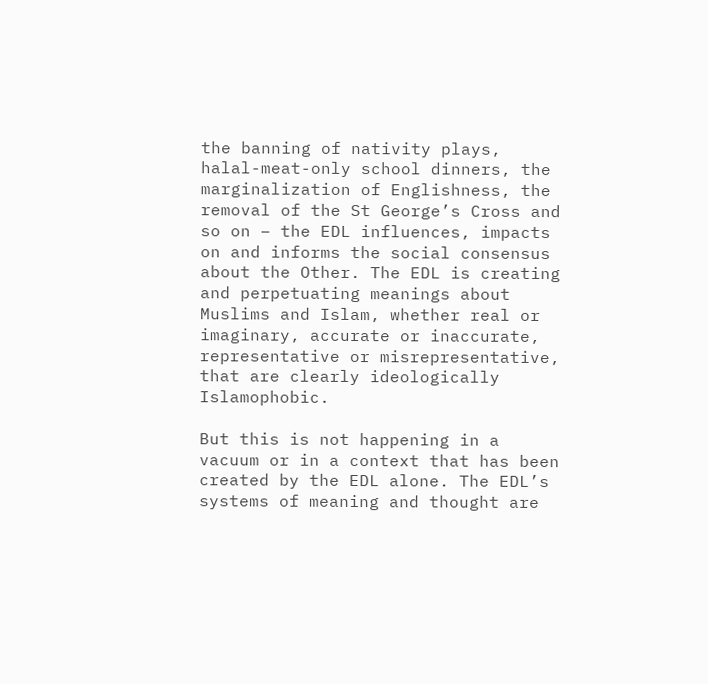the banning of nativity plays, halal-meat-only school dinners, the marginalization of Englishness, the removal of the St George’s Cross and so on – the EDL influences, impacts on and informs the social consensus about the Other. The EDL is creating and perpetuating meanings about Muslims and Islam, whether real or imaginary, accurate or inaccurate, representative or misrepresentative, that are clearly ideologically Islamophobic.

But this is not happening in a vacuum or in a context that has been created by the EDL alone. The EDL’s systems of meaning and thought are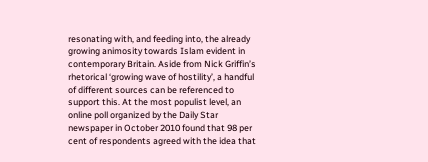resonating with, and feeding into, the already growing animosity towards Islam evident in contemporary Britain. Aside from Nick Griffin’s rhetorical ‘growing wave of hostility’, a handful of different sources can be referenced to support this. At the most populist level, an online poll organized by the Daily Star newspaper in October 2010 found that 98 per cent of respondents agreed with the idea that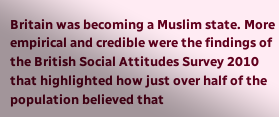Britain was becoming a Muslim state. More empirical and credible were the findings of the British Social Attitudes Survey 2010 that highlighted how just over half of the population believed that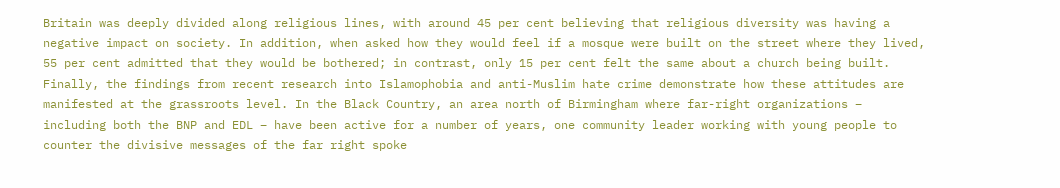Britain was deeply divided along religious lines, with around 45 per cent believing that religious diversity was having a negative impact on society. In addition, when asked how they would feel if a mosque were built on the street where they lived, 55 per cent admitted that they would be bothered; in contrast, only 15 per cent felt the same about a church being built. Finally, the findings from recent research into Islamophobia and anti-Muslim hate crime demonstrate how these attitudes are manifested at the grassroots level. In the Black Country, an area north of Birmingham where far-right organizations – including both the BNP and EDL – have been active for a number of years, one community leader working with young people to counter the divisive messages of the far right spoke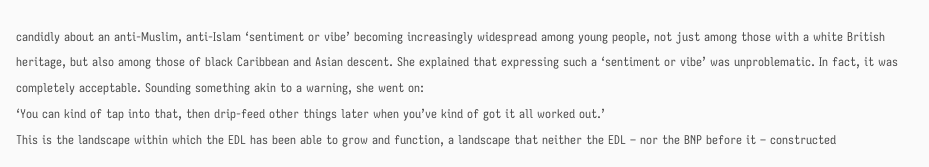candidly about an anti-Muslim, anti-Islam ‘sentiment or vibe’ becoming increasingly widespread among young people, not just among those with a white British heritage, but also among those of black Caribbean and Asian descent. She explained that expressing such a ‘sentiment or vibe’ was unproblematic. In fact, it was completely acceptable. Sounding something akin to a warning, she went on:
‘You can kind of tap into that, then drip-feed other things later when you’ve kind of got it all worked out.’
This is the landscape within which the EDL has been able to grow and function, a landscape that neither the EDL – nor the BNP before it – constructed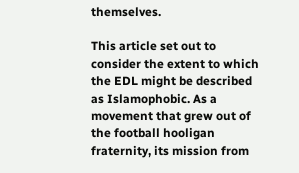themselves.

This article set out to consider the extent to which the EDL might be described as Islamophobic. As a movement that grew out of the football hooligan fraternity, its mission from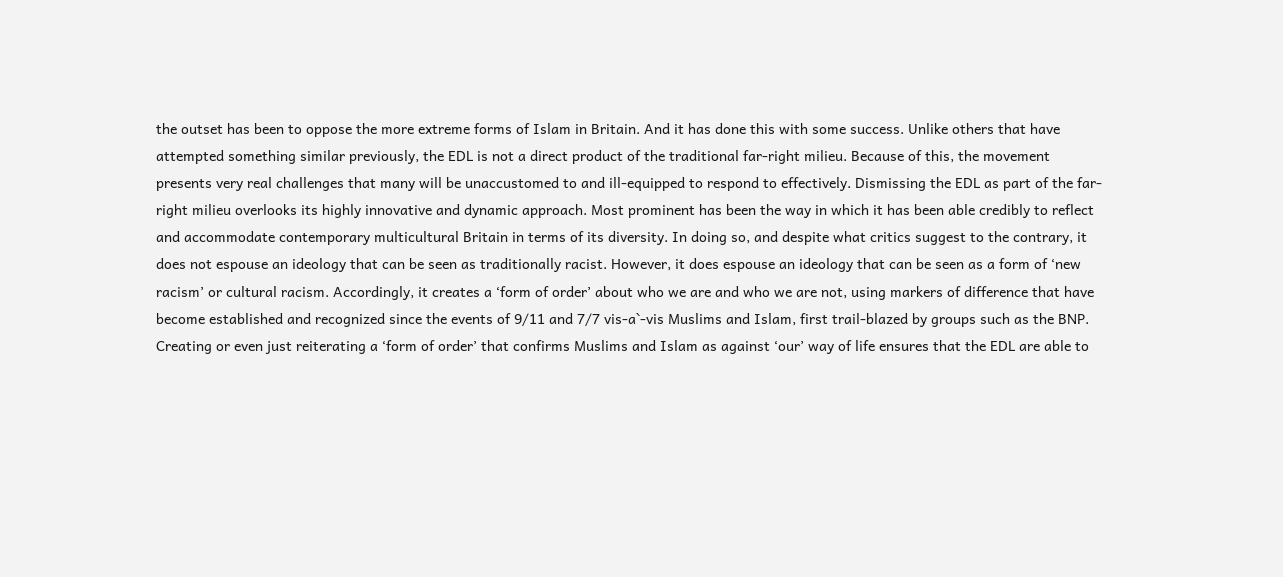the outset has been to oppose the more extreme forms of Islam in Britain. And it has done this with some success. Unlike others that have attempted something similar previously, the EDL is not a direct product of the traditional far-right milieu. Because of this, the movement presents very real challenges that many will be unaccustomed to and ill-equipped to respond to effectively. Dismissing the EDL as part of the far-right milieu overlooks its highly innovative and dynamic approach. Most prominent has been the way in which it has been able credibly to reflect and accommodate contemporary multicultural Britain in terms of its diversity. In doing so, and despite what critics suggest to the contrary, it does not espouse an ideology that can be seen as traditionally racist. However, it does espouse an ideology that can be seen as a form of ‘new racism’ or cultural racism. Accordingly, it creates a ‘form of order’ about who we are and who we are not, using markers of difference that have become established and recognized since the events of 9/11 and 7/7 vis-a`-vis Muslims and Islam, first trail-blazed by groups such as the BNP. Creating or even just reiterating a ‘form of order’ that confirms Muslims and Islam as against ‘our’ way of life ensures that the EDL are able to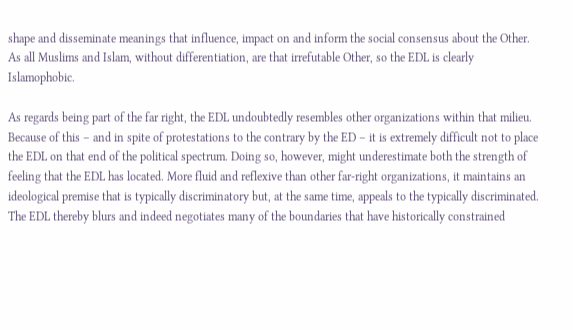shape and disseminate meanings that influence, impact on and inform the social consensus about the Other. As all Muslims and Islam, without differentiation, are that irrefutable Other, so the EDL is clearly Islamophobic.

As regards being part of the far right, the EDL undoubtedly resembles other organizations within that milieu. Because of this – and in spite of protestations to the contrary by the ED – it is extremely difficult not to place the EDL on that end of the political spectrum. Doing so, however, might underestimate both the strength of feeling that the EDL has located. More fluid and reflexive than other far-right organizations, it maintains an ideological premise that is typically discriminatory but, at the same time, appeals to the typically discriminated. The EDL thereby blurs and indeed negotiates many of the boundaries that have historically constrained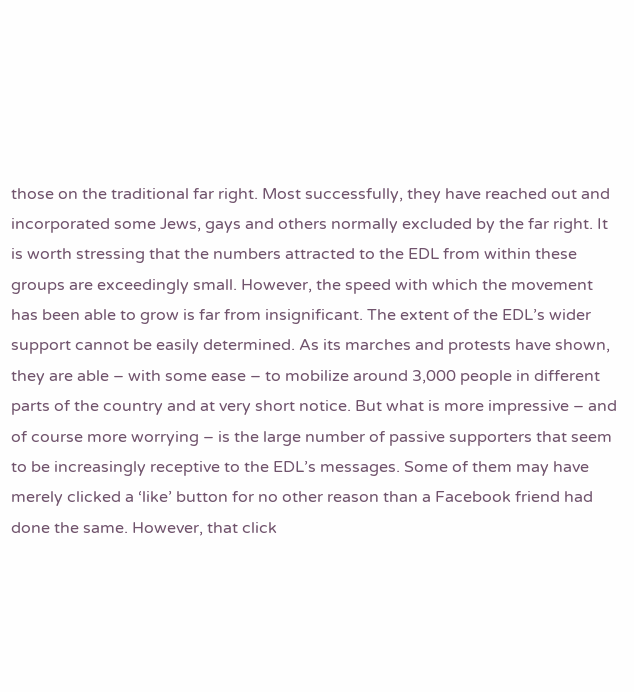those on the traditional far right. Most successfully, they have reached out and incorporated some Jews, gays and others normally excluded by the far right. It is worth stressing that the numbers attracted to the EDL from within these groups are exceedingly small. However, the speed with which the movement has been able to grow is far from insignificant. The extent of the EDL’s wider support cannot be easily determined. As its marches and protests have shown, they are able – with some ease – to mobilize around 3,000 people in different parts of the country and at very short notice. But what is more impressive – and of course more worrying – is the large number of passive supporters that seem to be increasingly receptive to the EDL’s messages. Some of them may have merely clicked a ‘like’ button for no other reason than a Facebook friend had done the same. However, that click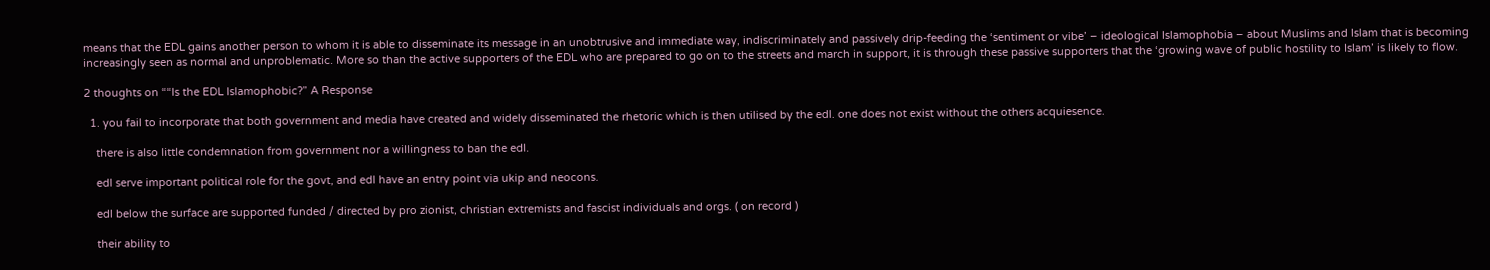means that the EDL gains another person to whom it is able to disseminate its message in an unobtrusive and immediate way, indiscriminately and passively drip-feeding the ‘sentiment or vibe’ – ideological Islamophobia – about Muslims and Islam that is becoming increasingly seen as normal and unproblematic. More so than the active supporters of the EDL who are prepared to go on to the streets and march in support, it is through these passive supporters that the ‘growing wave of public hostility to Islam’ is likely to flow.

2 thoughts on ““Is the EDL Islamophobic?” A Response

  1. you fail to incorporate that both government and media have created and widely disseminated the rhetoric which is then utilised by the edl. one does not exist without the others acquiesence.

    there is also little condemnation from government nor a willingness to ban the edl.

    edl serve important political role for the govt, and edl have an entry point via ukip and neocons.

    edl below the surface are supported funded / directed by pro zionist, christian extremists and fascist individuals and orgs. ( on record )

    their ability to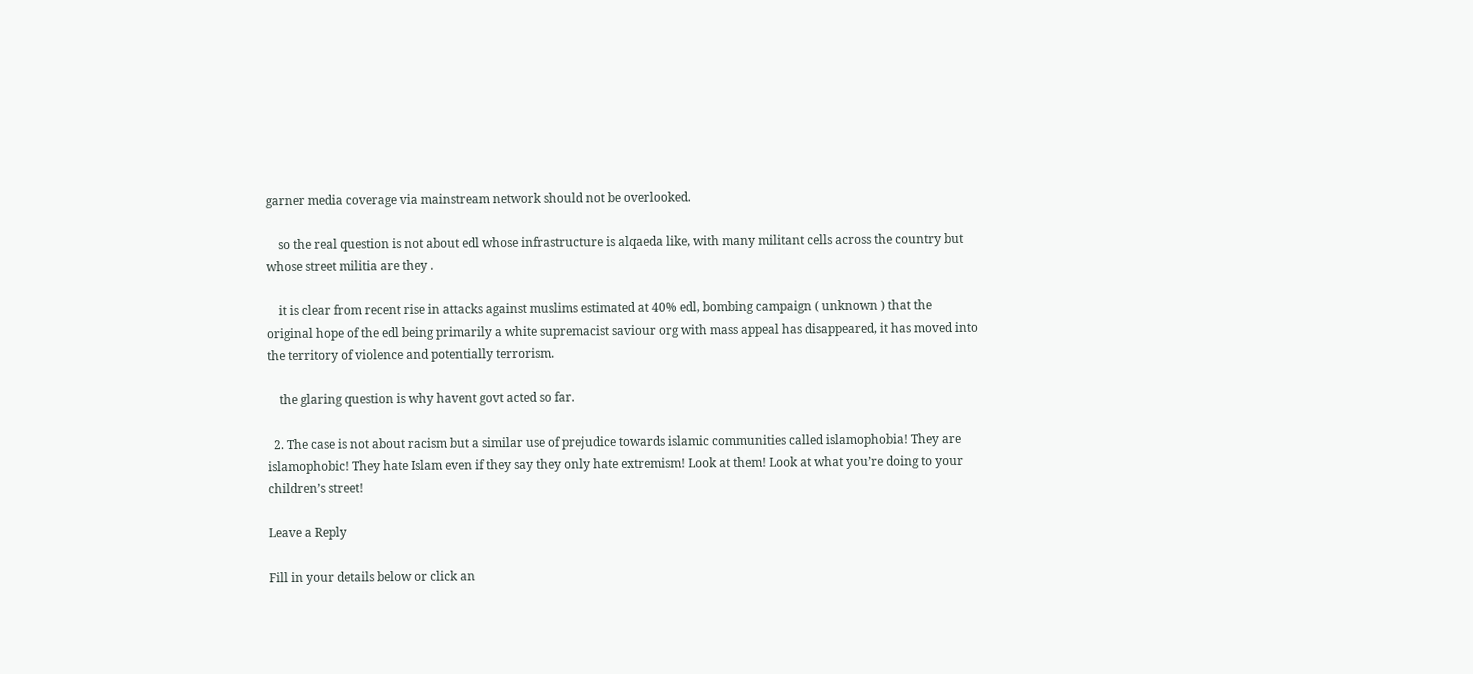garner media coverage via mainstream network should not be overlooked.

    so the real question is not about edl whose infrastructure is alqaeda like, with many militant cells across the country but whose street militia are they .

    it is clear from recent rise in attacks against muslims estimated at 40% edl, bombing campaign ( unknown ) that the original hope of the edl being primarily a white supremacist saviour org with mass appeal has disappeared, it has moved into the territory of violence and potentially terrorism.

    the glaring question is why havent govt acted so far.

  2. The case is not about racism but a similar use of prejudice towards islamic communities called islamophobia! They are islamophobic! They hate Islam even if they say they only hate extremism! Look at them! Look at what you’re doing to your children’s street!

Leave a Reply

Fill in your details below or click an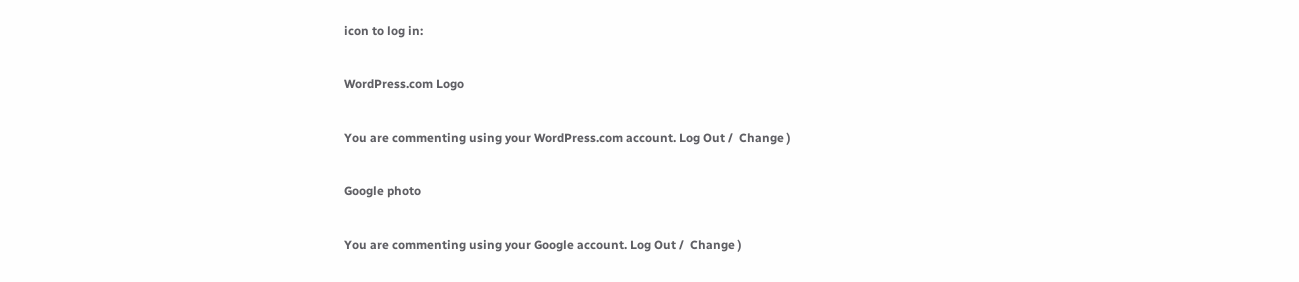icon to log in:

WordPress.com Logo

You are commenting using your WordPress.com account. Log Out /  Change )

Google photo

You are commenting using your Google account. Log Out /  Change )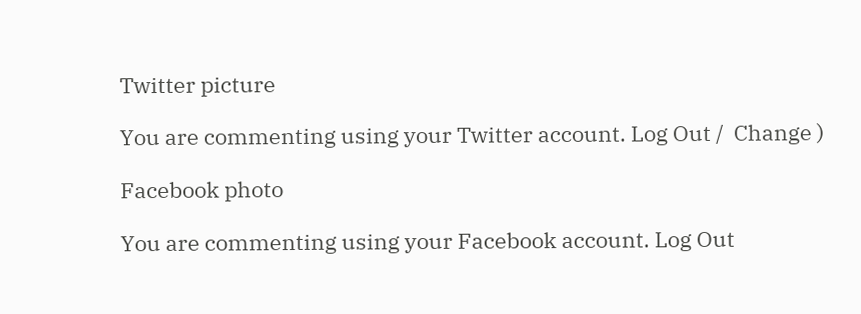Twitter picture

You are commenting using your Twitter account. Log Out /  Change )

Facebook photo

You are commenting using your Facebook account. Log Out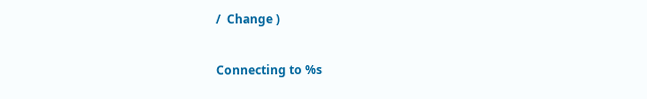/  Change )

Connecting to %s